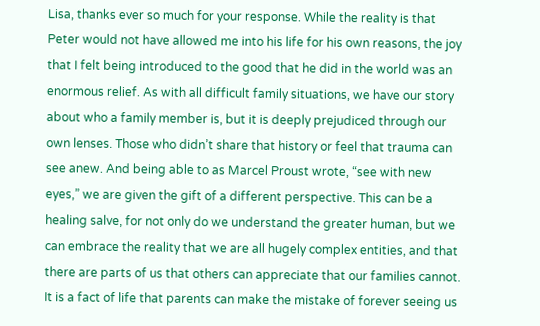Lisa, thanks ever so much for your response. While the reality is that Peter would not have allowed me into his life for his own reasons, the joy that I felt being introduced to the good that he did in the world was an enormous relief. As with all difficult family situations, we have our story about who a family member is, but it is deeply prejudiced through our own lenses. Those who didn’t share that history or feel that trauma can see anew. And being able to as Marcel Proust wrote, “see with new eyes,” we are given the gift of a different perspective. This can be a healing salve, for not only do we understand the greater human, but we can embrace the reality that we are all hugely complex entities, and that there are parts of us that others can appreciate that our families cannot. It is a fact of life that parents can make the mistake of forever seeing us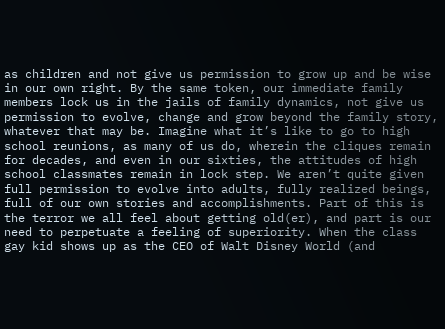as children and not give us permission to grow up and be wise in our own right. By the same token, our immediate family members lock us in the jails of family dynamics, not give us permission to evolve, change and grow beyond the family story, whatever that may be. Imagine what it’s like to go to high school reunions, as many of us do, wherein the cliques remain for decades, and even in our sixties, the attitudes of high school classmates remain in lock step. We aren’t quite given full permission to evolve into adults, fully realized beings, full of our own stories and accomplishments. Part of this is the terror we all feel about getting old(er), and part is our need to perpetuate a feeling of superiority. When the class gay kid shows up as the CEO of Walt Disney World (and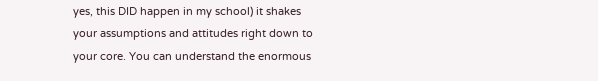yes, this DID happen in my school) it shakes your assumptions and attitudes right down to your core. You can understand the enormous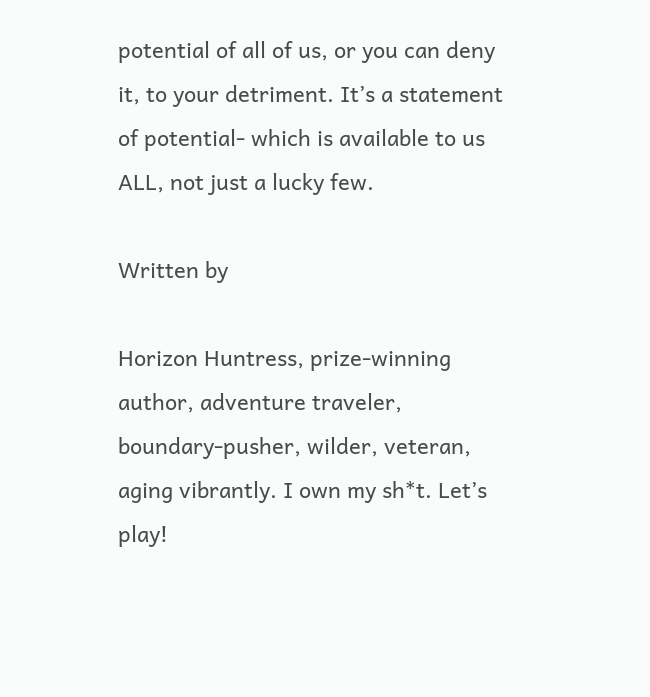potential of all of us, or you can deny it, to your detriment. It’s a statement of potential- which is available to us ALL, not just a lucky few.

Written by

Horizon Huntress, prize-winning author, adventure traveler, boundary-pusher, wilder, veteran, aging vibrantly. I own my sh*t. Let’s play!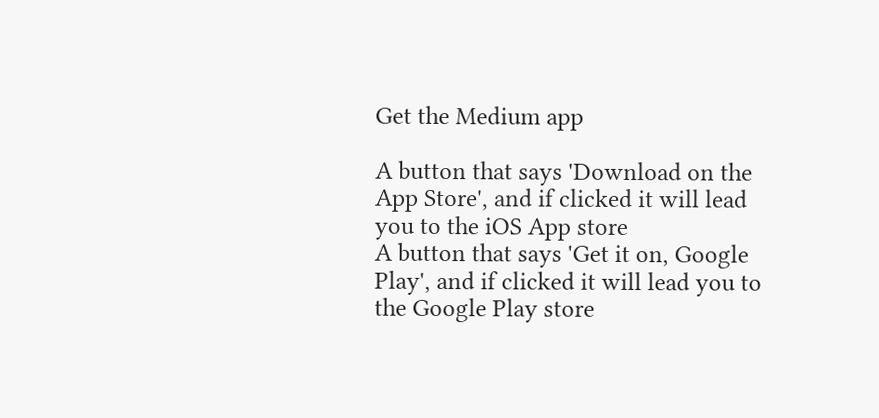Get the Medium app

A button that says 'Download on the App Store', and if clicked it will lead you to the iOS App store
A button that says 'Get it on, Google Play', and if clicked it will lead you to the Google Play store